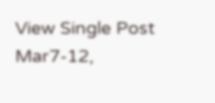View Single Post
Mar7-12,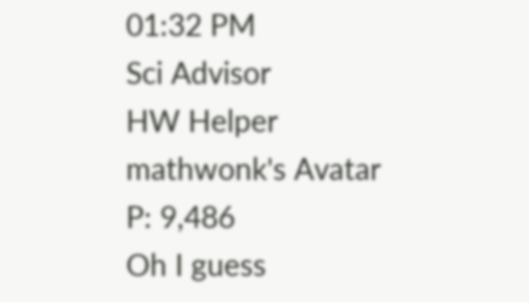01:32 PM
Sci Advisor
HW Helper
mathwonk's Avatar
P: 9,486
Oh I guess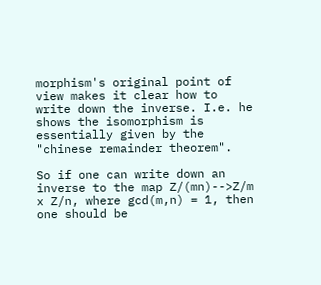morphism's original point of view makes it clear how to write down the inverse. I.e. he shows the isomorphism is essentially given by the "chinese remainder theorem".

So if one can write down an inverse to the map Z/(mn)-->Z/m x Z/n, where gcd(m,n) = 1, then one should be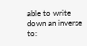able to write down an inverse to: